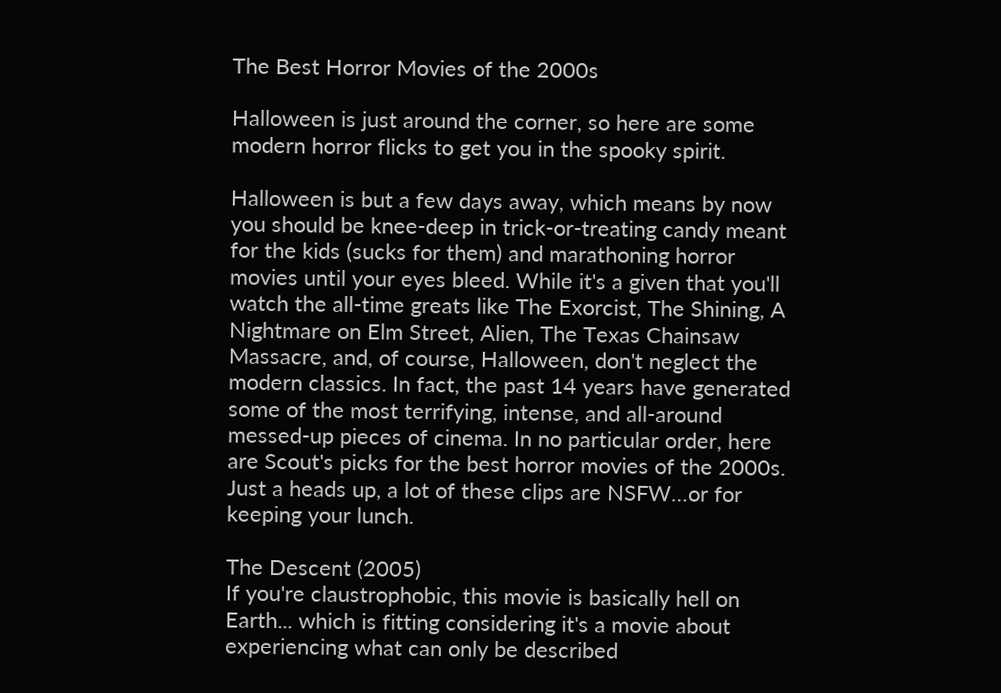The Best Horror Movies of the 2000s

Halloween is just around the corner, so here are some modern horror flicks to get you in the spooky spirit.

Halloween is but a few days away, which means by now you should be knee-deep in trick-or-treating candy meant for the kids (sucks for them) and marathoning horror movies until your eyes bleed. While it's a given that you'll watch the all-time greats like The Exorcist, The Shining, A Nightmare on Elm Street, Alien, The Texas Chainsaw Massacre, and, of course, Halloween, don't neglect the modern classics. In fact, the past 14 years have generated some of the most terrifying, intense, and all-around messed-up pieces of cinema. In no particular order, here are Scout's picks for the best horror movies of the 2000s. Just a heads up, a lot of these clips are NSFW…or for keeping your lunch.

The Descent (2005)
If you're claustrophobic, this movie is basically hell on Earth... which is fitting considering it's a movie about experiencing what can only be described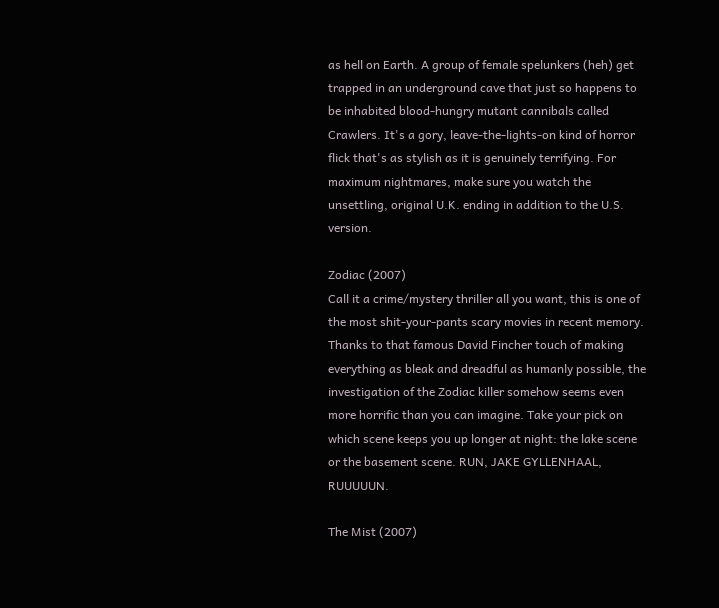as hell on Earth. A group of female spelunkers (heh) get trapped in an underground cave that just so happens to be inhabited blood-hungry mutant cannibals called Crawlers. It's a gory, leave-the-lights-on kind of horror flick that's as stylish as it is genuinely terrifying. For maximum nightmares, make sure you watch the unsettling, original U.K. ending in addition to the U.S. version.

Zodiac (2007)
Call it a crime/mystery thriller all you want, this is one of the most shit-your-pants scary movies in recent memory. Thanks to that famous David Fincher touch of making everything as bleak and dreadful as humanly possible, the investigation of the Zodiac killer somehow seems even more horrific than you can imagine. Take your pick on which scene keeps you up longer at night: the lake scene or the basement scene. RUN, JAKE GYLLENHAAL, RUUUUUN.

The Mist (2007)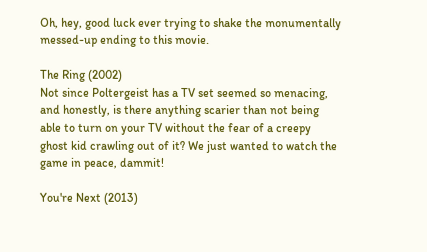Oh, hey, good luck ever trying to shake the monumentally messed-up ending to this movie.

The Ring (2002)
Not since Poltergeist has a TV set seemed so menacing, and honestly, is there anything scarier than not being able to turn on your TV without the fear of a creepy ghost kid crawling out of it? We just wanted to watch the game in peace, dammit!

You're Next (2013)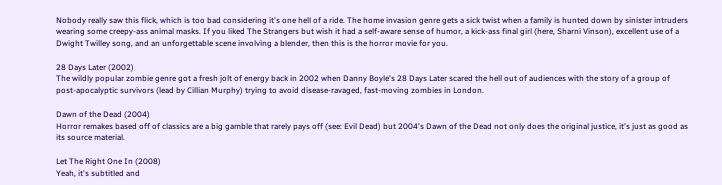Nobody really saw this flick, which is too bad considering it's one hell of a ride. The home invasion genre gets a sick twist when a family is hunted down by sinister intruders wearing some creepy-ass animal masks. If you liked The Strangers but wish it had a self-aware sense of humor, a kick-ass final girl (here, Sharni Vinson), excellent use of a Dwight Twilley song, and an unforgettable scene involving a blender, then this is the horror movie for you.

28 Days Later (2002)
The wildly popular zombie genre got a fresh jolt of energy back in 2002 when Danny Boyle's 28 Days Later scared the hell out of audiences with the story of a group of post-apocalyptic survivors (lead by Cillian Murphy) trying to avoid disease-ravaged, fast-moving zombies in London.

Dawn of the Dead (2004)
Horror remakes based off of classics are a big gamble that rarely pays off (see: Evil Dead) but 2004's Dawn of the Dead not only does the original justice, it's just as good as its source material.

Let The Right One In (2008)
Yeah, it's subtitled and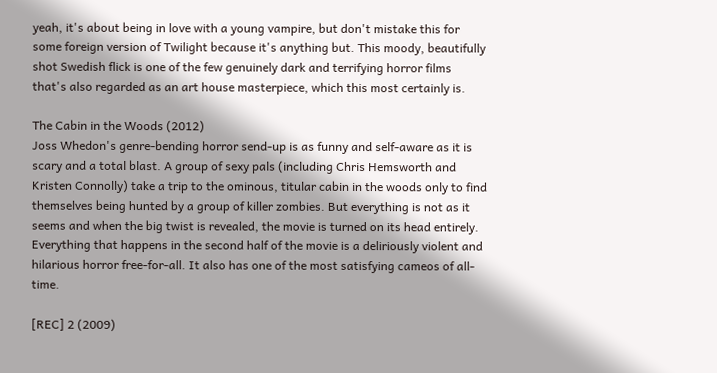yeah, it's about being in love with a young vampire, but don't mistake this for some foreign version of Twilight because it's anything but. This moody, beautifully shot Swedish flick is one of the few genuinely dark and terrifying horror films that's also regarded as an art house masterpiece, which this most certainly is.

The Cabin in the Woods (2012)
Joss Whedon's genre-bending horror send-up is as funny and self-aware as it is scary and a total blast. A group of sexy pals (including Chris Hemsworth and Kristen Connolly) take a trip to the ominous, titular cabin in the woods only to find themselves being hunted by a group of killer zombies. But everything is not as it seems and when the big twist is revealed, the movie is turned on its head entirely. Everything that happens in the second half of the movie is a deliriously violent and hilarious horror free-for-all. It also has one of the most satisfying cameos of all-time.

[REC] 2 (2009)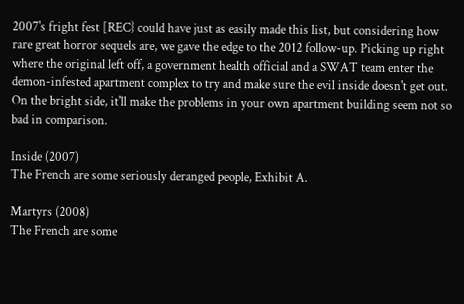2007's fright fest [REC} could have just as easily made this list, but considering how rare great horror sequels are, we gave the edge to the 2012 follow-up. Picking up right where the original left off, a government health official and a SWAT team enter the demon-infested apartment complex to try and make sure the evil inside doesn't get out. On the bright side, it'll make the problems in your own apartment building seem not so bad in comparison.

Inside (2007)
The French are some seriously deranged people, Exhibit A.

Martyrs (2008)
The French are some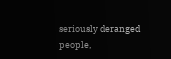seriously deranged people,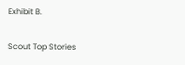Exhibit B.

Scout Top Stories